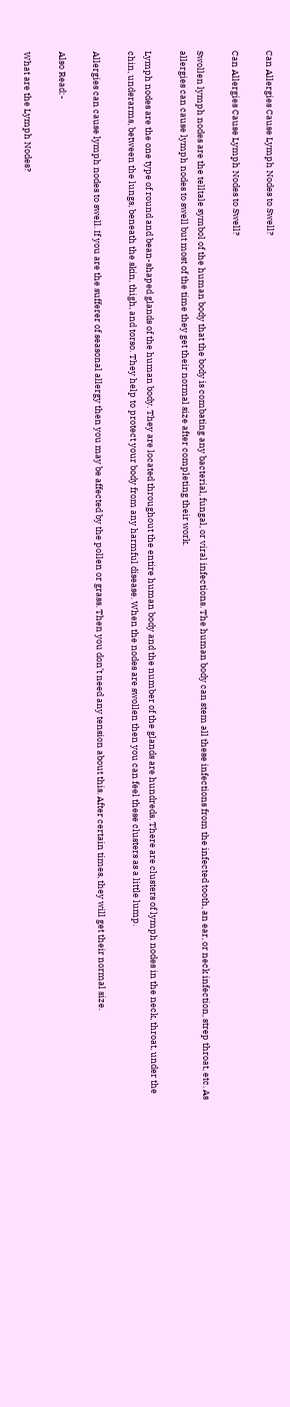Can Allergies Cause Lymph Nodes to Swell?

Can Allergies Cause Lymph Nodes to Swell?

Swollen lymph nodes are the telltale symbol of the human body that the body is combating any bacterial, fungal, or viral infections. The human body can stem all these infections from the infected tooth, an ear, or neck infection, strep throat, etc. As allergies can cause lymph nodes to swell but most of the time they get their normal size after completing their work.

Lymph nodes are the one type of round and bean-shaped glands of the human body. They are located throughout the entire human body and the number of the glands are hundreds. There are clusters of lymph nodes in the neck, throat, under the chin, underarms, between the lungs, beneath the skin, thigh, and torso. They help to protect your body from any harmful disease. When the nodes are swollen then you can feel these clusters as a little lump.

Allergies can cause lymph nodes to swell. If you are the sufferer of seasonal allergy then you may be affected by the pollen or grass. Then you don’t need any tension about this. After certain times, they will get their normal size.

Also Read:-

What are the Lymph Nodes?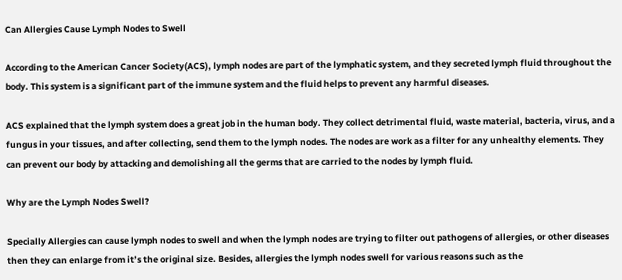Can Allergies Cause Lymph Nodes to Swell

According to the American Cancer Society(ACS), lymph nodes are part of the lymphatic system, and they secreted lymph fluid throughout the body. This system is a significant part of the immune system and the fluid helps to prevent any harmful diseases.

ACS explained that the lymph system does a great job in the human body. They collect detrimental fluid, waste material, bacteria, virus, and a fungus in your tissues, and after collecting, send them to the lymph nodes. The nodes are work as a filter for any unhealthy elements. They can prevent our body by attacking and demolishing all the germs that are carried to the nodes by lymph fluid.

Why are the Lymph Nodes Swell?

Specially Allergies can cause lymph nodes to swell and when the lymph nodes are trying to filter out pathogens of allergies, or other diseases then they can enlarge from it’s the original size. Besides, allergies the lymph nodes swell for various reasons such as the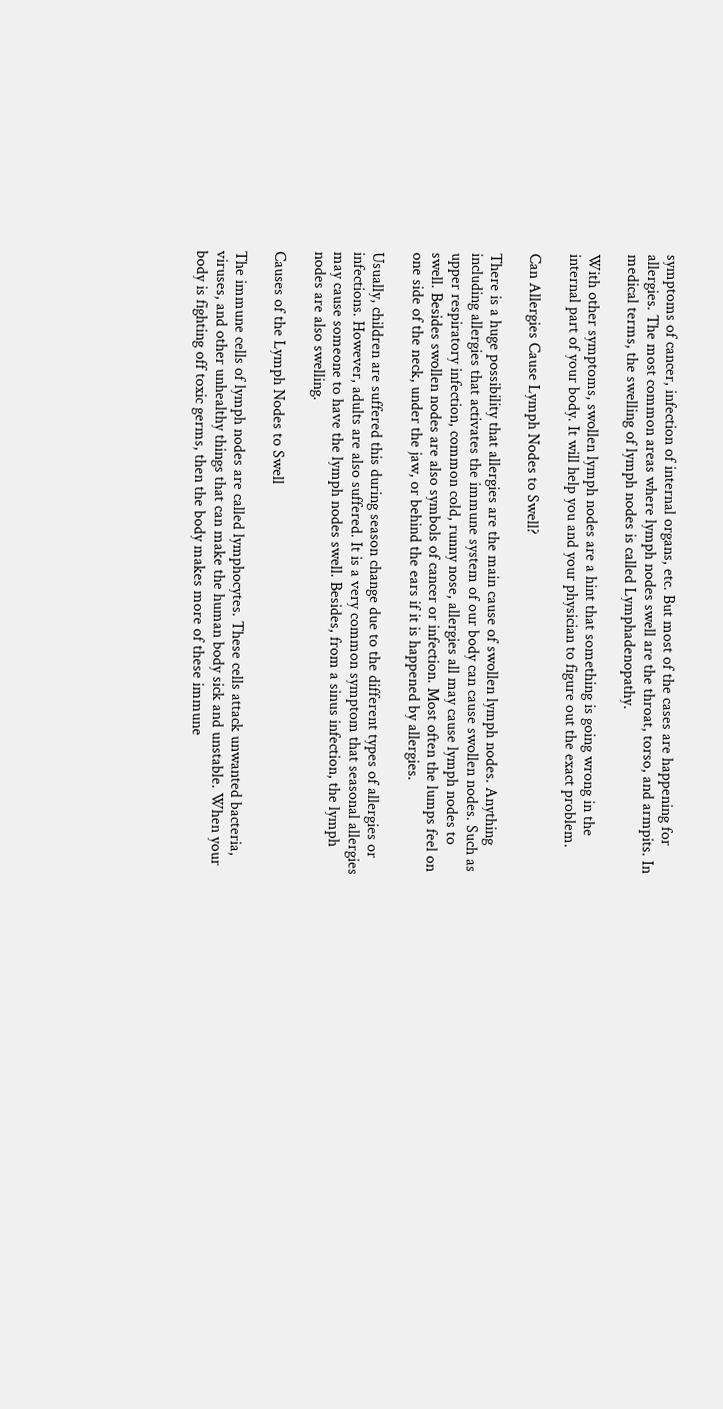symptoms of cancer, infection of internal organs, etc. But most of the cases are happening for allergies. The most common areas where lymph nodes swell are the throat, torso, and armpits. In medical terms, the swelling of lymph nodes is called Lymphadenopathy.

With other symptoms, swollen lymph nodes are a hint that something is going wrong in the internal part of your body. It will help you and your physician to figure out the exact problem.

Can Allergies Cause Lymph Nodes to Swell?

There is a huge possibility that allergies are the main cause of swollen lymph nodes. Anything including allergies that activates the immune system of our body can cause swollen nodes. Such as upper respiratory infection, common cold, runny nose, allergies all may cause lymph nodes to swell. Besides swollen nodes are also symbols of cancer or infection. Most often the lumps feel on one side of the neck, under the jaw, or behind the ears if it is happened by allergies.

Usually, children are suffered this during season change due to the different types of allergies or infections. However, adults are also suffered. It is a very common symptom that seasonal allergies may cause someone to have the lymph nodes swell. Besides, from a sinus infection, the lymph nodes are also swelling.

Causes of the Lymph Nodes to Swell

The immune cells of lymph nodes are called lymphocytes. These cells attack unwanted bacteria, viruses, and other unhealthy things that can make the human body sick and unstable. When your body is fighting off toxic germs, then the body makes more of these immune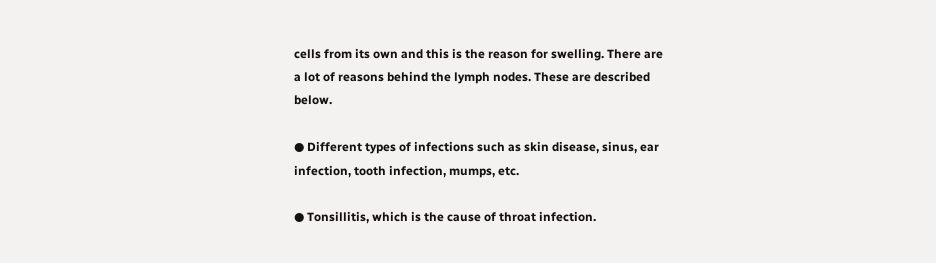cells from its own and this is the reason for swelling. There are a lot of reasons behind the lymph nodes. These are described below.

● Different types of infections such as skin disease, sinus, ear infection, tooth infection, mumps, etc.

● Tonsillitis, which is the cause of throat infection.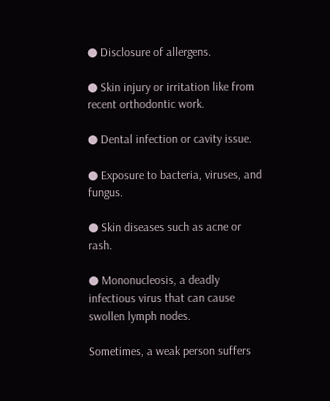● Disclosure of allergens.

● Skin injury or irritation like from recent orthodontic work.

● Dental infection or cavity issue.

● Exposure to bacteria, viruses, and fungus.

● Skin diseases such as acne or rash.

● Mononucleosis, a deadly infectious virus that can cause swollen lymph nodes.

Sometimes, a weak person suffers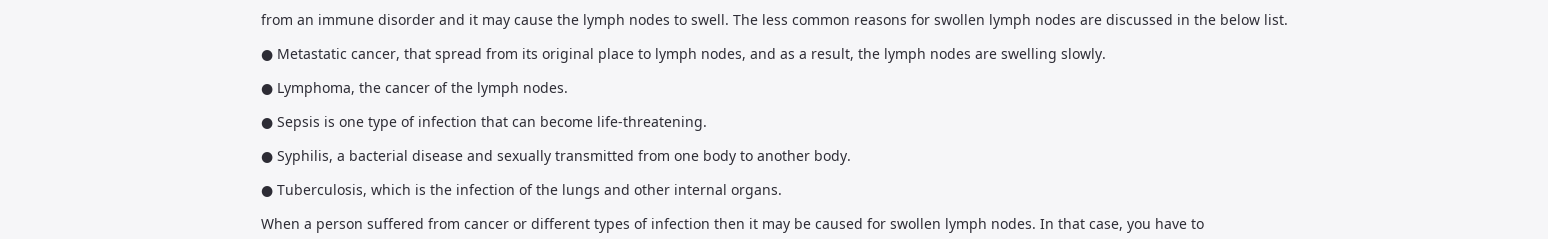from an immune disorder and it may cause the lymph nodes to swell. The less common reasons for swollen lymph nodes are discussed in the below list.

● Metastatic cancer, that spread from its original place to lymph nodes, and as a result, the lymph nodes are swelling slowly.

● Lymphoma, the cancer of the lymph nodes.

● Sepsis is one type of infection that can become life-threatening.

● Syphilis, a bacterial disease and sexually transmitted from one body to another body.

● Tuberculosis, which is the infection of the lungs and other internal organs.

When a person suffered from cancer or different types of infection then it may be caused for swollen lymph nodes. In that case, you have to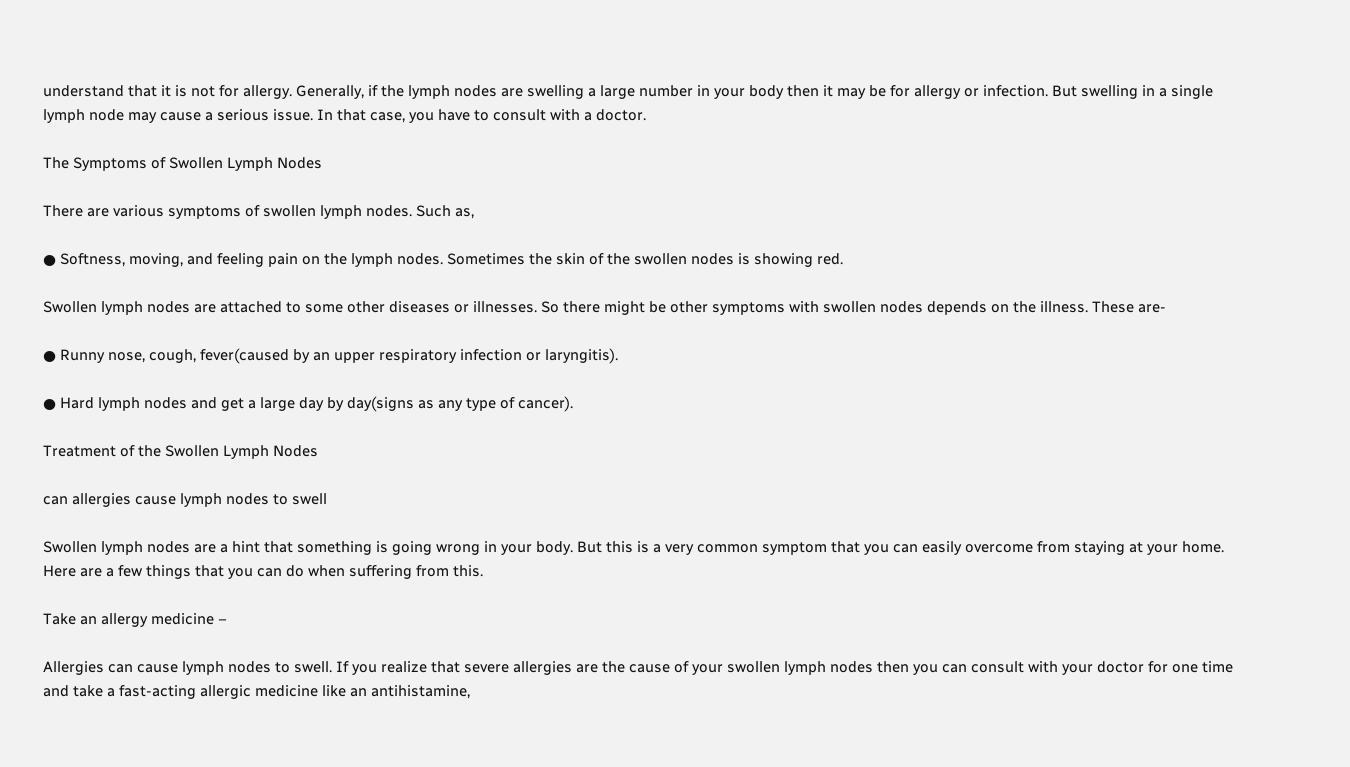understand that it is not for allergy. Generally, if the lymph nodes are swelling a large number in your body then it may be for allergy or infection. But swelling in a single lymph node may cause a serious issue. In that case, you have to consult with a doctor.

The Symptoms of Swollen Lymph Nodes

There are various symptoms of swollen lymph nodes. Such as,

● Softness, moving, and feeling pain on the lymph nodes. Sometimes the skin of the swollen nodes is showing red.

Swollen lymph nodes are attached to some other diseases or illnesses. So there might be other symptoms with swollen nodes depends on the illness. These are-

● Runny nose, cough, fever(caused by an upper respiratory infection or laryngitis).

● Hard lymph nodes and get a large day by day(signs as any type of cancer).

Treatment of the Swollen Lymph Nodes

can allergies cause lymph nodes to swell

Swollen lymph nodes are a hint that something is going wrong in your body. But this is a very common symptom that you can easily overcome from staying at your home. Here are a few things that you can do when suffering from this.

Take an allergy medicine –

Allergies can cause lymph nodes to swell. If you realize that severe allergies are the cause of your swollen lymph nodes then you can consult with your doctor for one time and take a fast-acting allergic medicine like an antihistamine,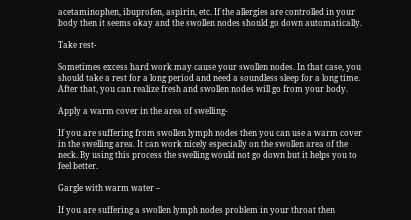acetaminophen, ibuprofen, aspirin, etc. If the allergies are controlled in your body then it seems okay and the swollen nodes should go down automatically.

Take rest-

Sometimes excess hard work may cause your swollen nodes. In that case, you should take a rest for a long period and need a soundless sleep for a long time. After that, you can realize fresh and swollen nodes will go from your body.

Apply a warm cover in the area of swelling-

If you are suffering from swollen lymph nodes then you can use a warm cover in the swelling area. It can work nicely especially on the swollen area of the neck. By using this process the swelling would not go down but it helps you to feel better.

Gargle with warm water –

If you are suffering a swollen lymph nodes problem in your throat then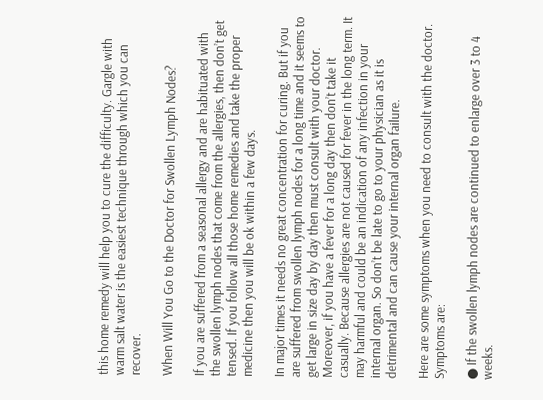this home remedy will help you to cure the difficulty. Gargle with warm salt water is the easiest technique through which you can recover.

When Will You Go to the Doctor for Swollen Lymph Nodes?

If you are suffered from a seasonal allergy and are habituated with the swollen lymph nodes that come from the allergies, then don’t get tensed. If you follow all those home remedies and take the proper medicine then you will be ok within a few days.

In major times it needs no great concentration for curing. But if you are suffered from swollen lymph nodes for a long time and it seems to get large in size day by day then must consult with your doctor. Moreover, if you have a fever for a long day then don’t take it casually. Because allergies are not caused for fever in the long term. It may harmful and could be an indication of any infection in your internal organ. So don’t be late to go to your physician as it is detrimental and can cause your internal organ failure.

Here are some symptoms when you need to consult with the doctor. Symptoms are:

● If the swollen lymph nodes are continued to enlarge over 3 to 4 weeks.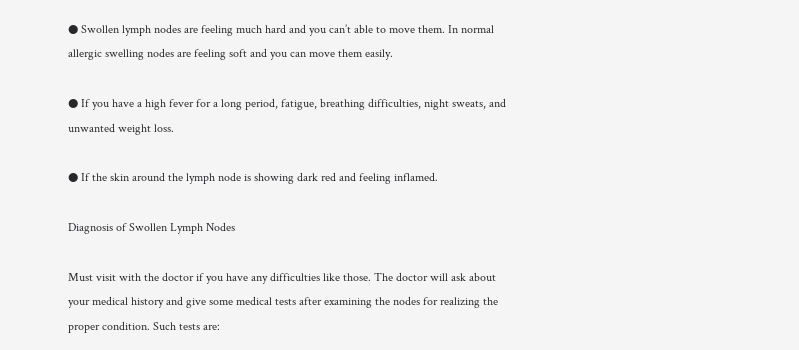● Swollen lymph nodes are feeling much hard and you can’t able to move them. In normal allergic swelling nodes are feeling soft and you can move them easily.

● If you have a high fever for a long period, fatigue, breathing difficulties, night sweats, and unwanted weight loss.

● If the skin around the lymph node is showing dark red and feeling inflamed.

Diagnosis of Swollen Lymph Nodes

Must visit with the doctor if you have any difficulties like those. The doctor will ask about your medical history and give some medical tests after examining the nodes for realizing the proper condition. Such tests are: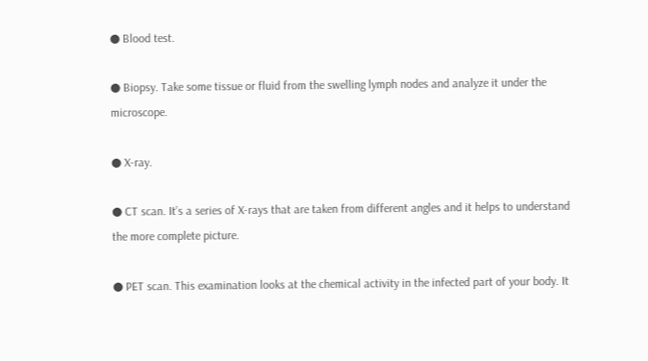● Blood test.

● Biopsy. Take some tissue or fluid from the swelling lymph nodes and analyze it under the microscope.

● X-ray.

● CT scan. It’s a series of X-rays that are taken from different angles and it helps to understand the more complete picture.

● PET scan. This examination looks at the chemical activity in the infected part of your body. It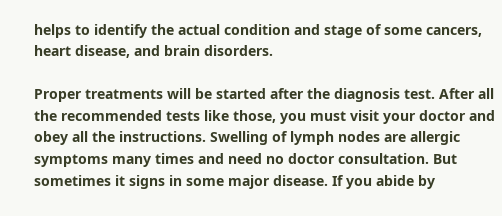helps to identify the actual condition and stage of some cancers, heart disease, and brain disorders.

Proper treatments will be started after the diagnosis test. After all the recommended tests like those, you must visit your doctor and obey all the instructions. Swelling of lymph nodes are allergic symptoms many times and need no doctor consultation. But sometimes it signs in some major disease. If you abide by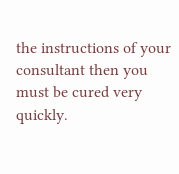the instructions of your consultant then you must be cured very quickly.